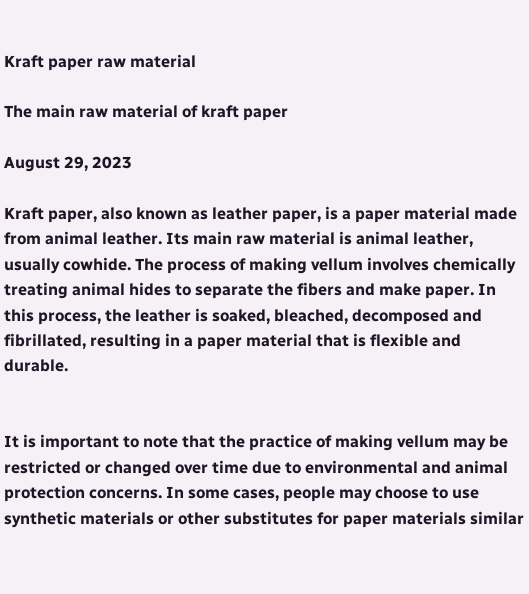Kraft paper raw material

The main raw material of kraft paper

August 29, 2023

Kraft paper, also known as leather paper, is a paper material made from animal leather. Its main raw material is animal leather, usually cowhide. The process of making vellum involves chemically treating animal hides to separate the fibers and make paper. In this process, the leather is soaked, bleached, decomposed and fibrillated, resulting in a paper material that is flexible and durable.


It is important to note that the practice of making vellum may be restricted or changed over time due to environmental and animal protection concerns. In some cases, people may choose to use synthetic materials or other substitutes for paper materials similar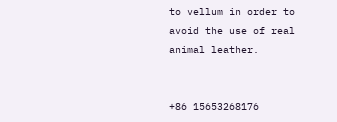to vellum in order to avoid the use of real animal leather.


+86 15653268176